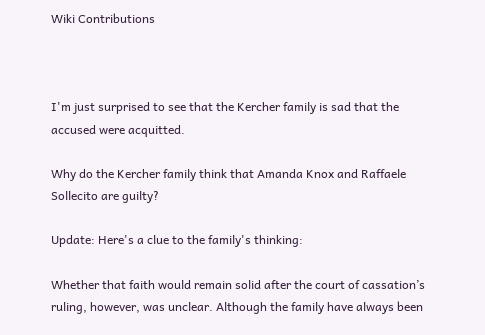Wiki Contributions



I'm just surprised to see that the Kercher family is sad that the accused were acquitted.

Why do the Kercher family think that Amanda Knox and Raffaele Sollecito are guilty?

Update: Here's a clue to the family's thinking:

Whether that faith would remain solid after the court of cassation’s ruling, however, was unclear. Although the family have always been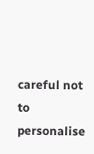careful not to personalise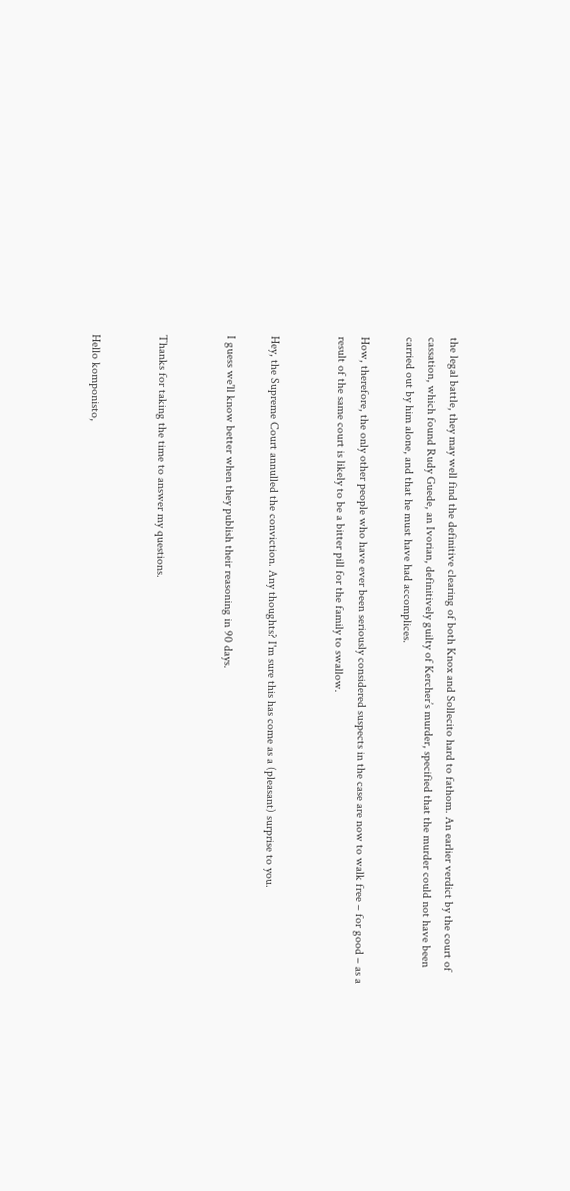the legal battle, they may well find the definitive clearing of both Knox and Sollecito hard to fathom. An earlier verdict by the court of cassation, which found Rudy Guede, an Ivorian, definitively guilty of Kercher’s murder, specified that the murder could not have been carried out by him alone, and that he must have had accomplices.

How, therefore, the only other people who have ever been seriously considered suspects in the case are now to walk free – for good – as a result of the same court is likely to be a bitter pill for the family to swallow.


Hey, the Supreme Court annulled the conviction. Any thoughts? I'm sure this has come as a (pleasant) surprise to you.

I guess we'll know better when they publish their reasoning in 90 days.


Thanks for taking the time to answer my questions.


Hello komponisto,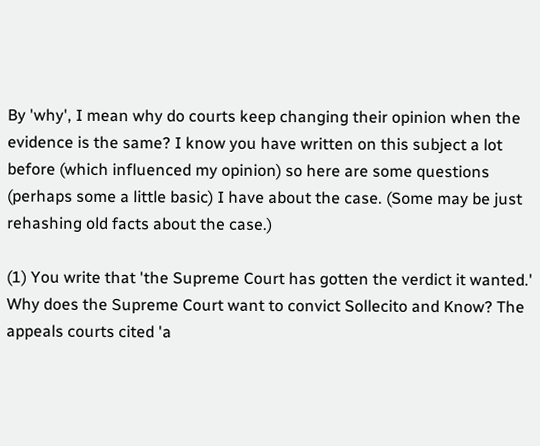By 'why', I mean why do courts keep changing their opinion when the evidence is the same? I know you have written on this subject a lot before (which influenced my opinion) so here are some questions (perhaps some a little basic) I have about the case. (Some may be just rehashing old facts about the case.)

(1) You write that 'the Supreme Court has gotten the verdict it wanted.' Why does the Supreme Court want to convict Sollecito and Know? The appeals courts cited 'a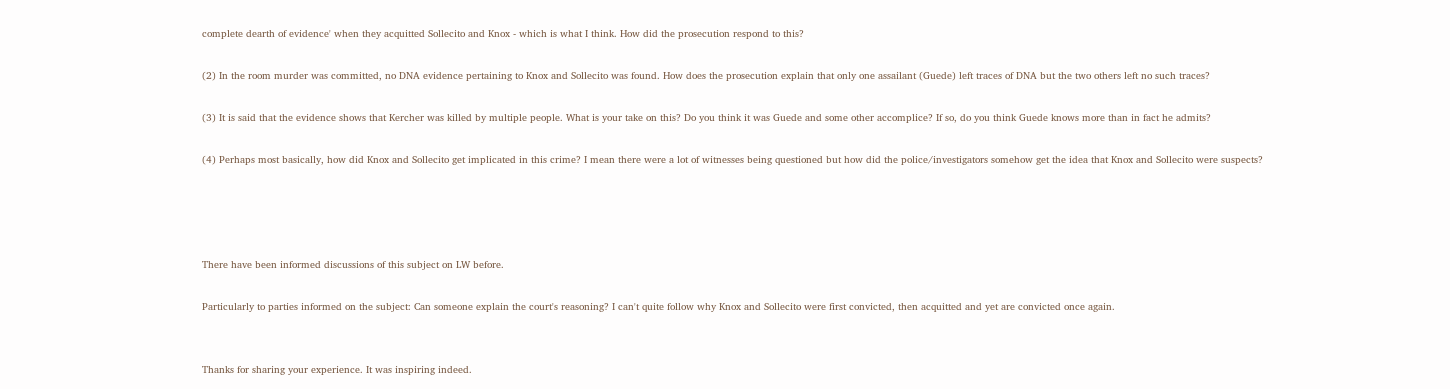complete dearth of evidence' when they acquitted Sollecito and Knox - which is what I think. How did the prosecution respond to this?

(2) In the room murder was committed, no DNA evidence pertaining to Knox and Sollecito was found. How does the prosecution explain that only one assailant (Guede) left traces of DNA but the two others left no such traces?

(3) It is said that the evidence shows that Kercher was killed by multiple people. What is your take on this? Do you think it was Guede and some other accomplice? If so, do you think Guede knows more than in fact he admits?

(4) Perhaps most basically, how did Knox and Sollecito get implicated in this crime? I mean there were a lot of witnesses being questioned but how did the police/investigators somehow get the idea that Knox and Sollecito were suspects?




There have been informed discussions of this subject on LW before.

Particularly to parties informed on the subject: Can someone explain the court's reasoning? I can't quite follow why Knox and Sollecito were first convicted, then acquitted and yet are convicted once again.


Thanks for sharing your experience. It was inspiring indeed.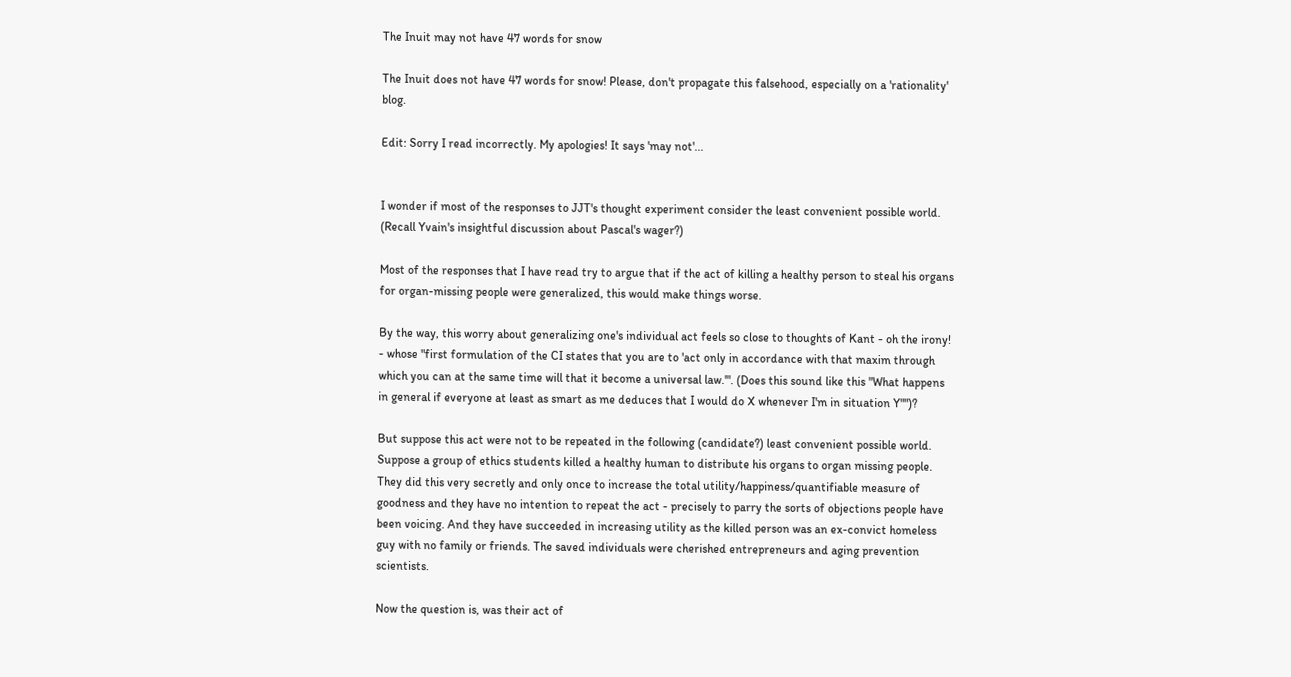The Inuit may not have 47 words for snow

The Inuit does not have 47 words for snow! Please, don't propagate this falsehood, especially on a 'rationality' blog.

Edit: Sorry I read incorrectly. My apologies! It says 'may not'...


I wonder if most of the responses to JJT's thought experiment consider the least convenient possible world. (Recall Yvain's insightful discussion about Pascal's wager?)

Most of the responses that I have read try to argue that if the act of killing a healthy person to steal his organs for organ-missing people were generalized, this would make things worse.

By the way, this worry about generalizing one's individual act feels so close to thoughts of Kant - oh the irony! - whose "first formulation of the CI states that you are to 'act only in accordance with that maxim through which you can at the same time will that it become a universal law.'". (Does this sound like this "What happens in general if everyone at least as smart as me deduces that I would do X whenever I'm in situation Y"")?

But suppose this act were not to be repeated in the following (candidate?) least convenient possible world. Suppose a group of ethics students killed a healthy human to distribute his organs to organ missing people. They did this very secretly and only once to increase the total utility/happiness/quantifiable measure of goodness and they have no intention to repeat the act - precisely to parry the sorts of objections people have been voicing. And they have succeeded in increasing utility as the killed person was an ex-convict homeless guy with no family or friends. The saved individuals were cherished entrepreneurs and aging prevention scientists.

Now the question is, was their act of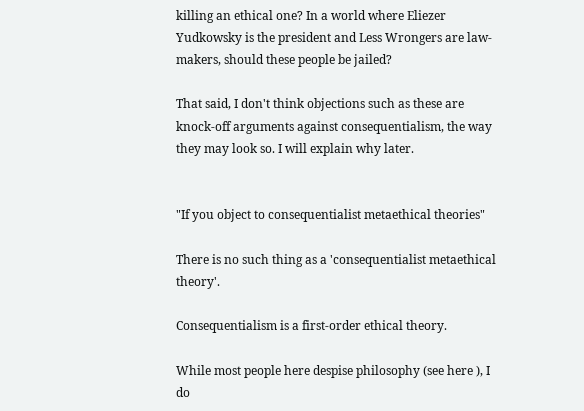killing an ethical one? In a world where Eliezer Yudkowsky is the president and Less Wrongers are law-makers, should these people be jailed?

That said, I don't think objections such as these are knock-off arguments against consequentialism, the way they may look so. I will explain why later.


"If you object to consequentialist metaethical theories"

There is no such thing as a 'consequentialist metaethical theory'.

Consequentialism is a first-order ethical theory.

While most people here despise philosophy (see here ), I do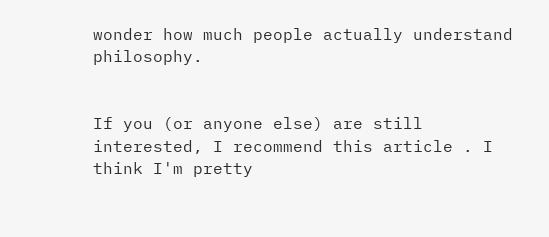wonder how much people actually understand philosophy.


If you (or anyone else) are still interested, I recommend this article . I think I'm pretty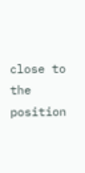close to the position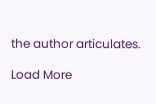the author articulates.

Load More